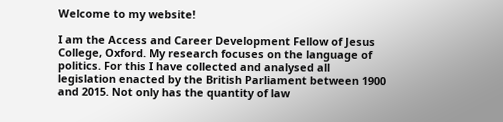Welcome to my website!

I am the Access and Career Development Fellow of Jesus College, Oxford. My research focuses on the language of politics. For this I have collected and analysed all legislation enacted by the British Parliament between 1900 and 2015. Not only has the quantity of law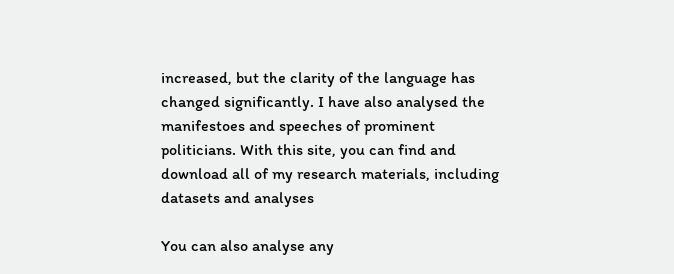increased, but the clarity of the language has changed significantly. I have also analysed the manifestoes and speeches of prominent politicians. With this site, you can find and download all of my research materials, including datasets and analyses

You can also analyse any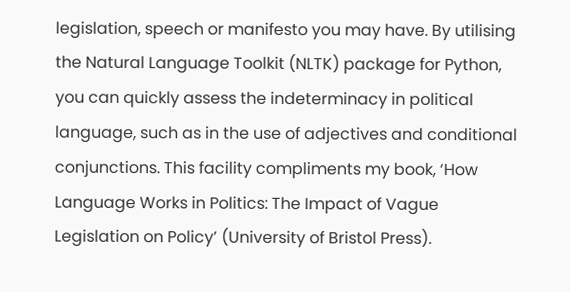legislation, speech or manifesto you may have. By utilising the Natural Language Toolkit (NLTK) package for Python, you can quickly assess the indeterminacy in political language, such as in the use of adjectives and conditional conjunctions. This facility compliments my book, ‘How Language Works in Politics: The Impact of Vague Legislation on Policy’ (University of Bristol Press).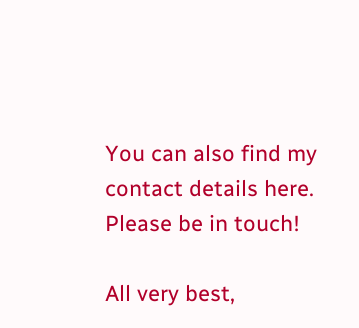You can also find my contact details here. Please be in touch!

All very best,